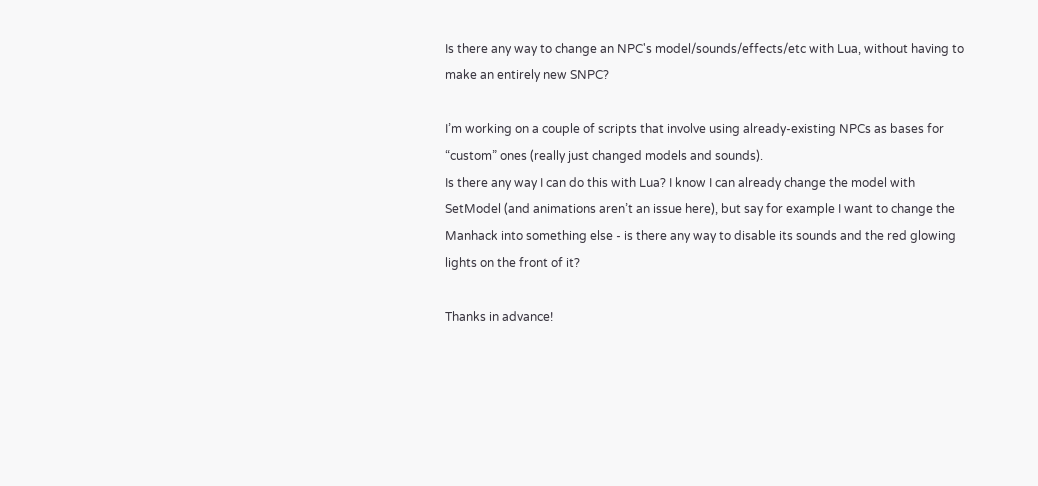Is there any way to change an NPC's model/sounds/effects/etc with Lua, without having to make an entirely new SNPC?

I’m working on a couple of scripts that involve using already-existing NPCs as bases for “custom” ones (really just changed models and sounds).
Is there any way I can do this with Lua? I know I can already change the model with SetModel (and animations aren’t an issue here), but say for example I want to change the Manhack into something else - is there any way to disable its sounds and the red glowing lights on the front of it?

Thanks in advance!